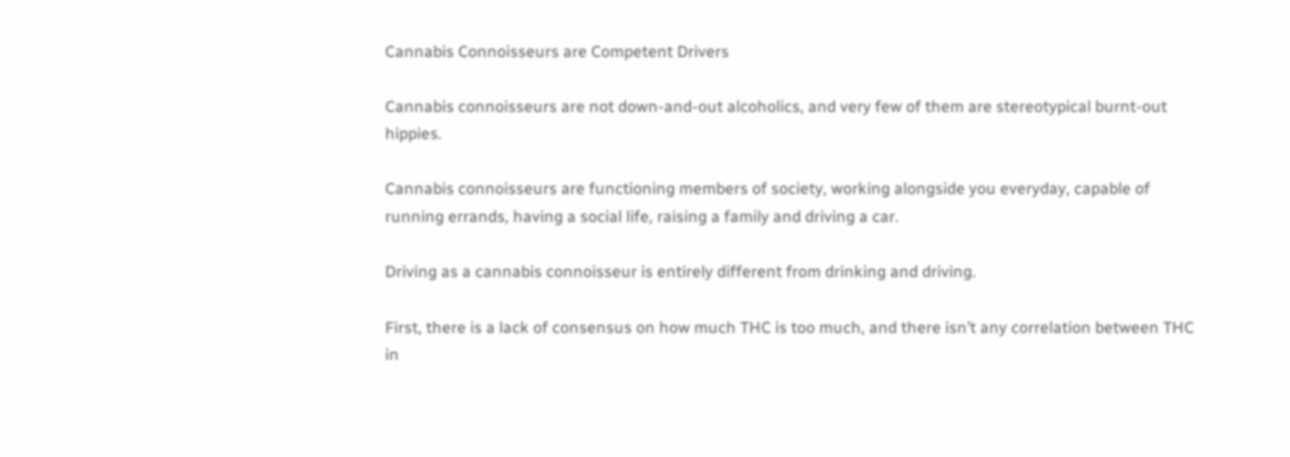Cannabis Connoisseurs are Competent Drivers

Cannabis connoisseurs are not down-and-out alcoholics, and very few of them are stereotypical burnt-out hippies.

Cannabis connoisseurs are functioning members of society, working alongside you everyday, capable of running errands, having a social life, raising a family and driving a car.

Driving as a cannabis connoisseur is entirely different from drinking and driving.

First, there is a lack of consensus on how much THC is too much, and there isn’t any correlation between THC in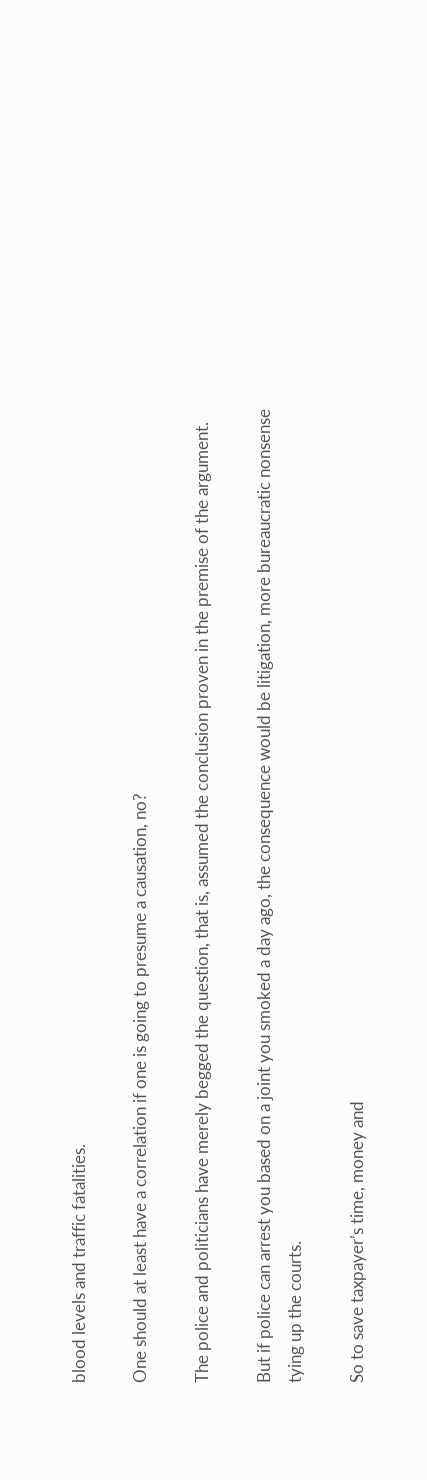blood levels and traffic fatalities.

One should at least have a correlation if one is going to presume a causation, no?

The police and politicians have merely begged the question, that is, assumed the conclusion proven in the premise of the argument.

But if police can arrest you based on a joint you smoked a day ago, the consequence would be litigation, more bureaucratic nonsense tying up the courts.

So to save taxpayer’s time, money and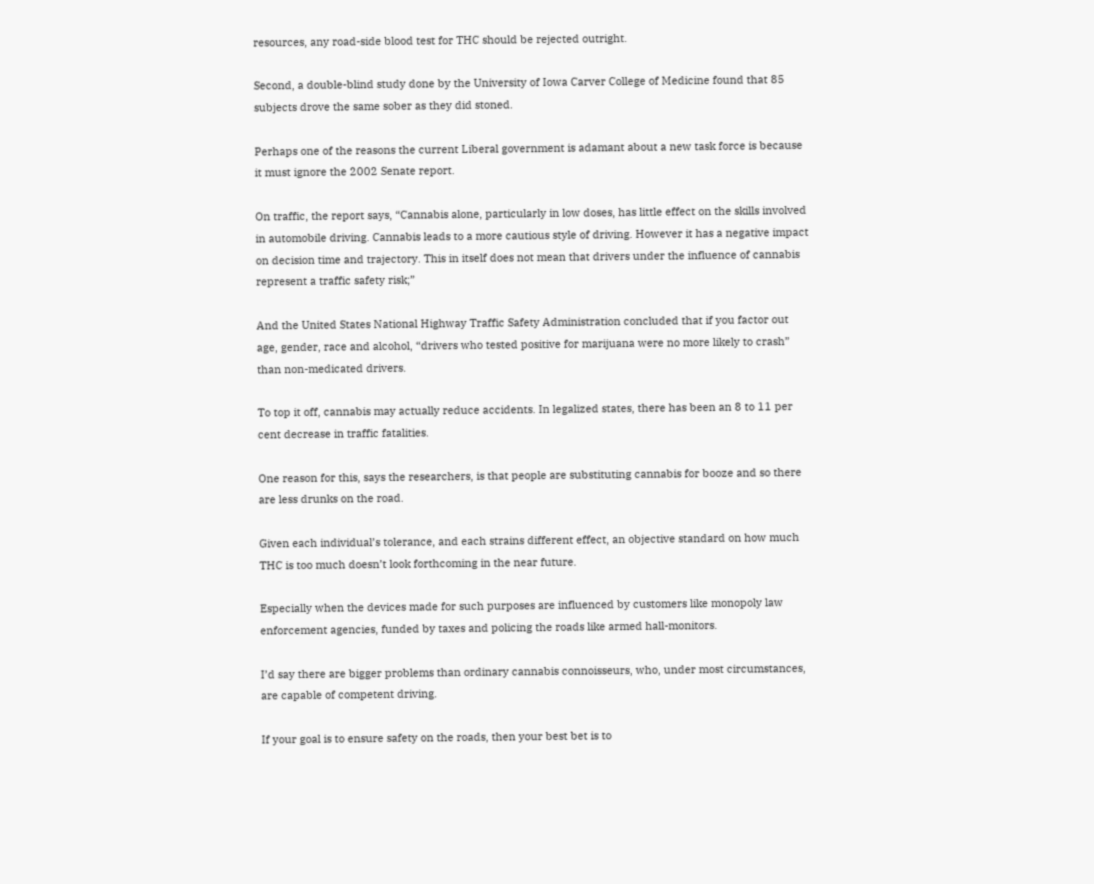resources, any road-side blood test for THC should be rejected outright.

Second, a double-blind study done by the University of Iowa Carver College of Medicine found that 85 subjects drove the same sober as they did stoned.

Perhaps one of the reasons the current Liberal government is adamant about a new task force is because it must ignore the 2002 Senate report.

On traffic, the report says, “Cannabis alone, particularly in low doses, has little effect on the skills involved in automobile driving. Cannabis leads to a more cautious style of driving. However it has a negative impact on decision time and trajectory. This in itself does not mean that drivers under the influence of cannabis represent a traffic safety risk;”

And the United States National Highway Traffic Safety Administration concluded that if you factor out age, gender, race and alcohol, “drivers who tested positive for marijuana were no more likely to crash” than non-medicated drivers.

To top it off, cannabis may actually reduce accidents. In legalized states, there has been an 8 to 11 per cent decrease in traffic fatalities.

One reason for this, says the researchers, is that people are substituting cannabis for booze and so there are less drunks on the road.

Given each individual’s tolerance, and each strains different effect, an objective standard on how much THC is too much doesn’t look forthcoming in the near future.

Especially when the devices made for such purposes are influenced by customers like monopoly law enforcement agencies, funded by taxes and policing the roads like armed hall-monitors.

I’d say there are bigger problems than ordinary cannabis connoisseurs, who, under most circumstances, are capable of competent driving.

If your goal is to ensure safety on the roads, then your best bet is to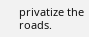privatize the roads.